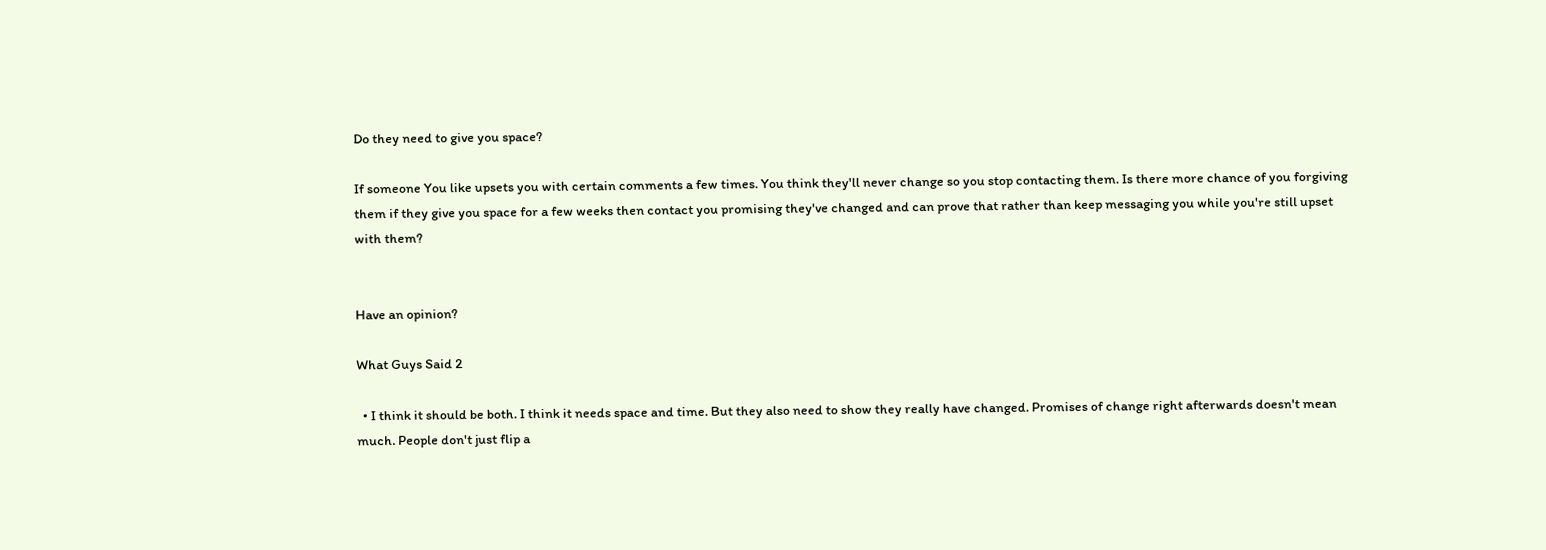Do they need to give you space?

If someone You like upsets you with certain comments a few times. You think they'll never change so you stop contacting them. Is there more chance of you forgiving them if they give you space for a few weeks then contact you promising they've changed and can prove that rather than keep messaging you while you're still upset with them?


Have an opinion?

What Guys Said 2

  • I think it should be both. I think it needs space and time. But they also need to show they really have changed. Promises of change right afterwards doesn't mean much. People don't just flip a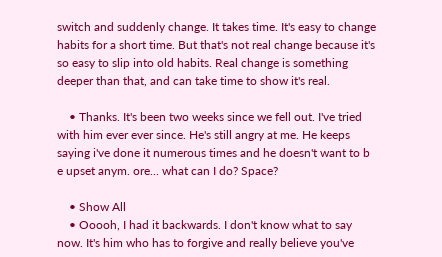switch and suddenly change. It takes time. It's easy to change habits for a short time. But that's not real change because it's so easy to slip into old habits. Real change is something deeper than that, and can take time to show it's real.

    • Thanks. It's been two weeks since we fell out. I've tried with him ever ever since. He's still angry at me. He keeps saying i've done it numerous times and he doesn't want to b e upset anym. ore... what can I do? Space?

    • Show All
    • Ooooh, I had it backwards. I don't know what to say now. It's him who has to forgive and really believe you've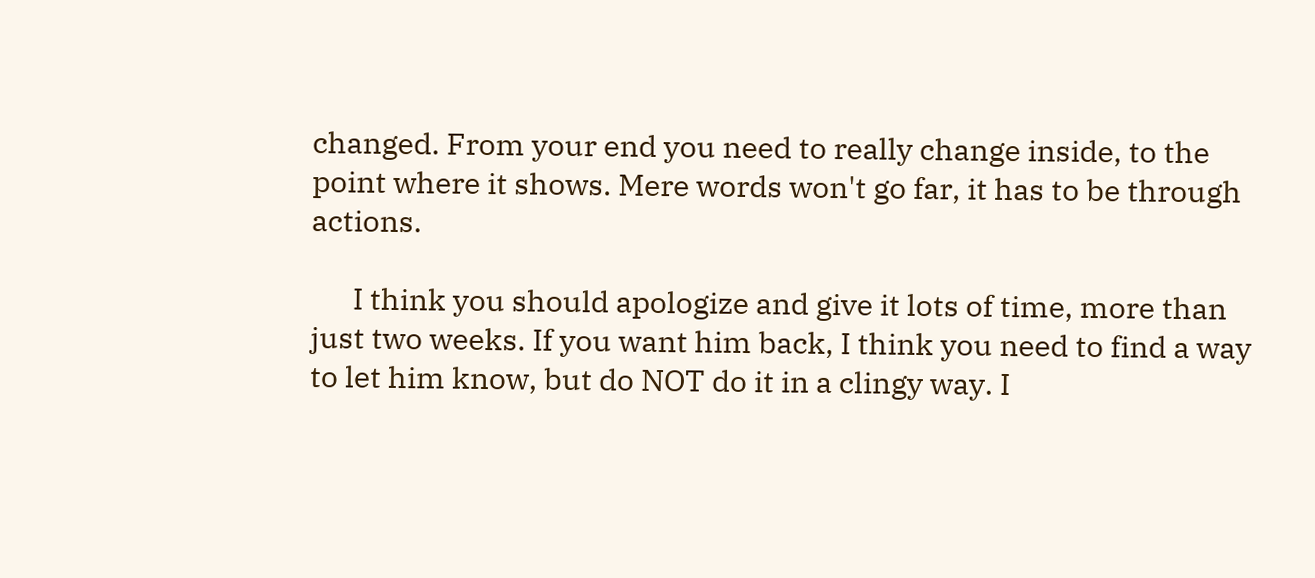changed. From your end you need to really change inside, to the point where it shows. Mere words won't go far, it has to be through actions.

      I think you should apologize and give it lots of time, more than just two weeks. If you want him back, I think you need to find a way to let him know, but do NOT do it in a clingy way. I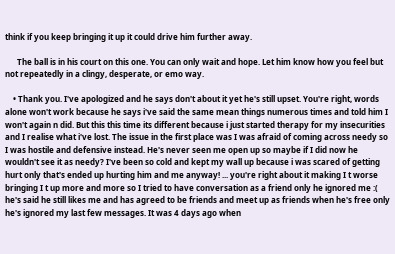think if you keep bringing it up it could drive him further away.

      The ball is in his court on this one. You can only wait and hope. Let him know how you feel but not repeatedly in a clingy, desperate, or emo way.

    • Thank you. I've apologized and he says don't about it yet he's still upset. You're right, words alone won't work because he says i've said the same mean things numerous times and told him I won't again n did. But this this time its different because i just started therapy for my insecurities and I realise what i've lost. The issue in the first place was I was afraid of coming across needy so I was hostile and defensive instead. He's never seen me open up so maybe if I did now he wouldn't see it as needy? I've been so cold and kept my wall up because i was scared of getting hurt only that's ended up hurting him and me anyway! ... you're right about it making I t worse bringing I t up more and more so I tried to have conversation as a friend only he ignored me :( he's said he still likes me and has agreed to be friends and meet up as friends when he's free only he's ignored my last few messages. It was 4 days ago when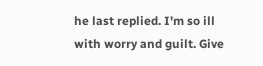he last replied. I'm so ill with worry and guilt. Give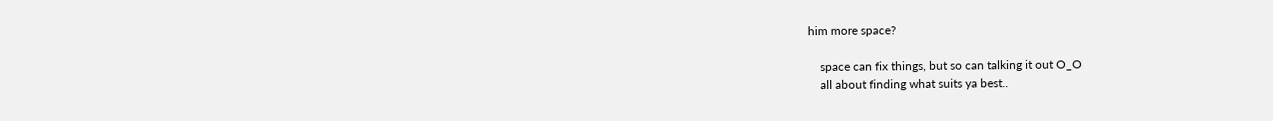him more space?

    space can fix things, but so can talking it out O_O
    all about finding what suits ya best..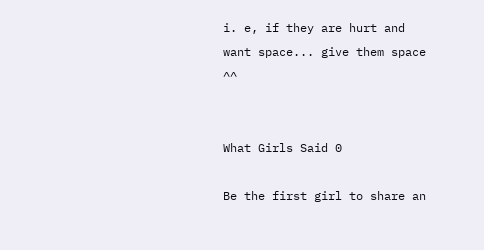i. e, if they are hurt and want space... give them space ^^


What Girls Said 0

Be the first girl to share an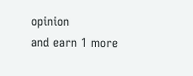opinion
and earn 1 more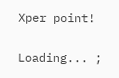Xper point!

Loading... ;